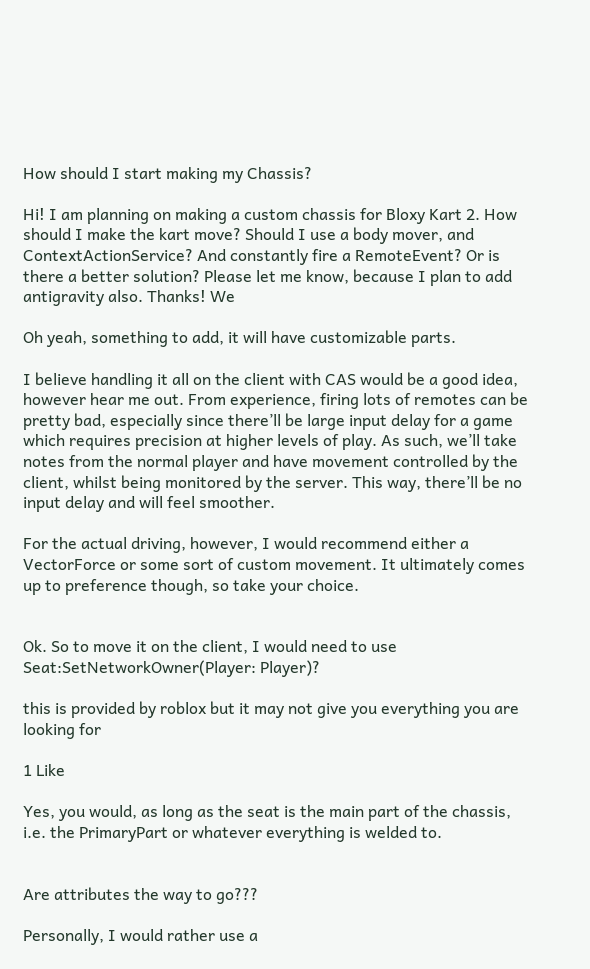How should I start making my Chassis?

Hi! I am planning on making a custom chassis for Bloxy Kart 2. How should I make the kart move? Should I use a body mover, and ContextActionService? And constantly fire a RemoteEvent? Or is there a better solution? Please let me know, because I plan to add antigravity also. Thanks! We

Oh yeah, something to add, it will have customizable parts.

I believe handling it all on the client with CAS would be a good idea, however hear me out. From experience, firing lots of remotes can be pretty bad, especially since there’ll be large input delay for a game which requires precision at higher levels of play. As such, we’ll take notes from the normal player and have movement controlled by the client, whilst being monitored by the server. This way, there’ll be no input delay and will feel smoother.

For the actual driving, however, I would recommend either a VectorForce or some sort of custom movement. It ultimately comes up to preference though, so take your choice.


Ok. So to move it on the client, I would need to use Seat:SetNetworkOwner(Player: Player)?

this is provided by roblox but it may not give you everything you are looking for

1 Like

Yes, you would, as long as the seat is the main part of the chassis, i.e. the PrimaryPart or whatever everything is welded to.


Are attributes the way to go???

Personally, I would rather use a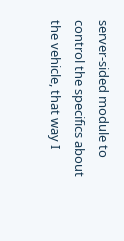server-sided module to control the specifics about the vehicle, that way I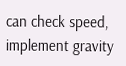can check speed, implement gravity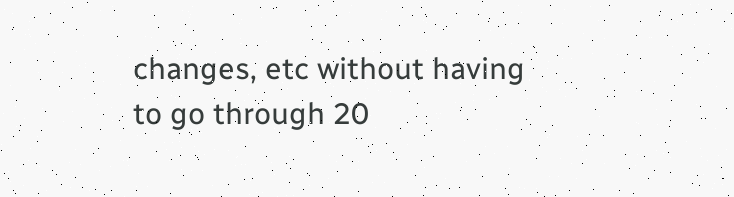changes, etc without having to go through 20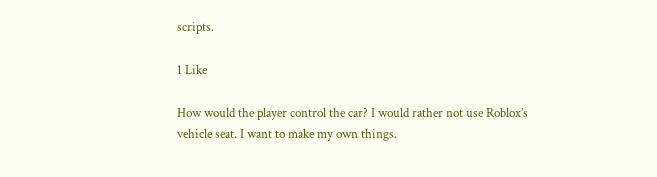scripts.

1 Like

How would the player control the car? I would rather not use Roblox’s vehicle seat. I want to make my own things.